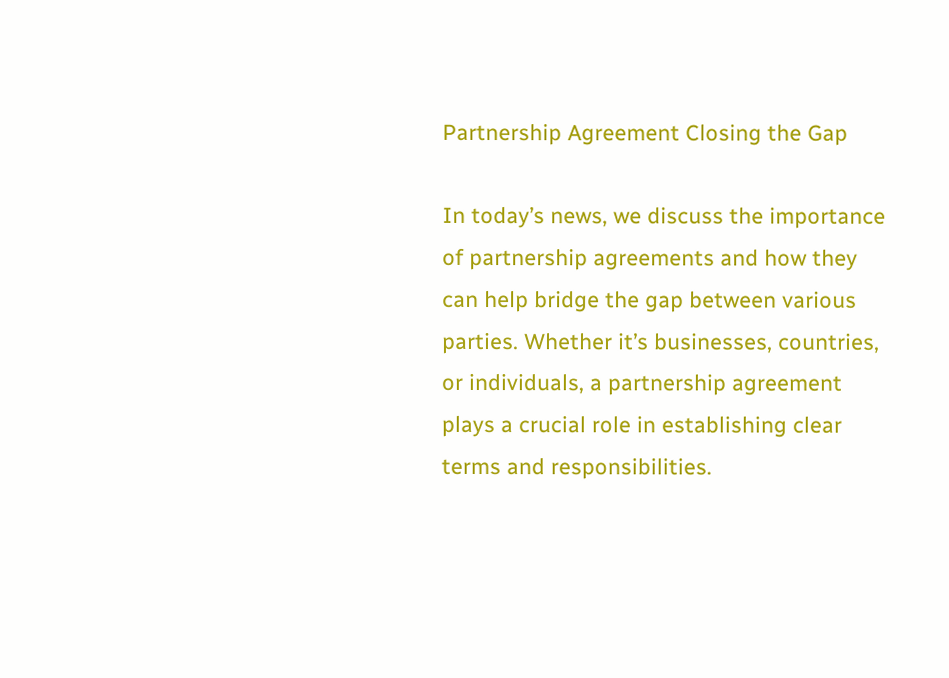Partnership Agreement Closing the Gap

In today’s news, we discuss the importance of partnership agreements and how they can help bridge the gap between various parties. Whether it’s businesses, countries, or individuals, a partnership agreement plays a crucial role in establishing clear terms and responsibilities.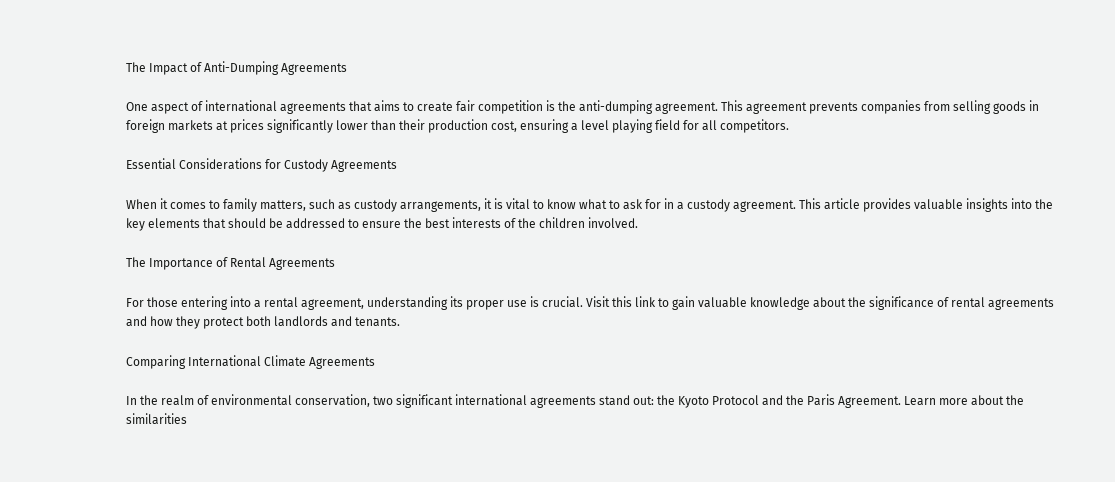The Impact of Anti-Dumping Agreements

One aspect of international agreements that aims to create fair competition is the anti-dumping agreement. This agreement prevents companies from selling goods in foreign markets at prices significantly lower than their production cost, ensuring a level playing field for all competitors.

Essential Considerations for Custody Agreements

When it comes to family matters, such as custody arrangements, it is vital to know what to ask for in a custody agreement. This article provides valuable insights into the key elements that should be addressed to ensure the best interests of the children involved.

The Importance of Rental Agreements

For those entering into a rental agreement, understanding its proper use is crucial. Visit this link to gain valuable knowledge about the significance of rental agreements and how they protect both landlords and tenants.

Comparing International Climate Agreements

In the realm of environmental conservation, two significant international agreements stand out: the Kyoto Protocol and the Paris Agreement. Learn more about the similarities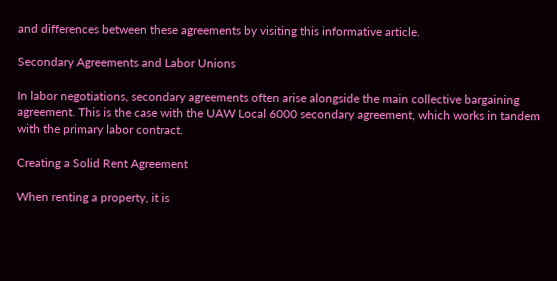and differences between these agreements by visiting this informative article.

Secondary Agreements and Labor Unions

In labor negotiations, secondary agreements often arise alongside the main collective bargaining agreement. This is the case with the UAW Local 6000 secondary agreement, which works in tandem with the primary labor contract.

Creating a Solid Rent Agreement

When renting a property, it is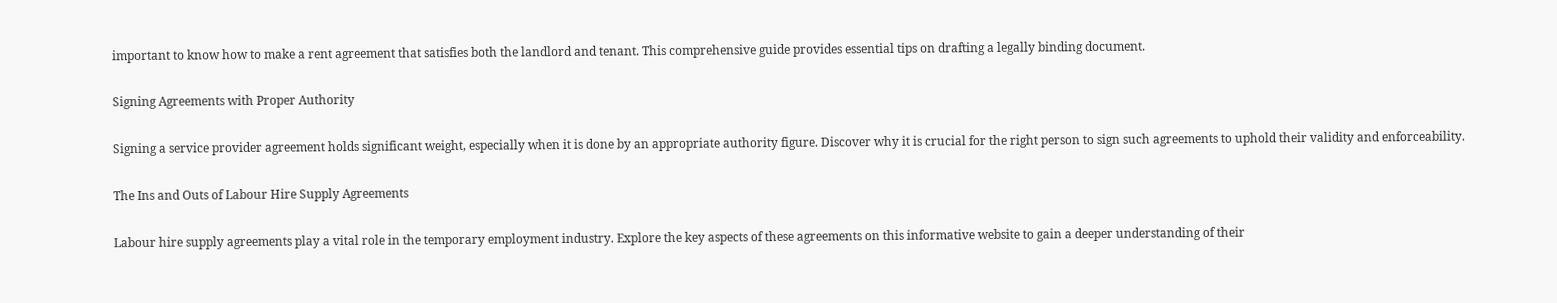important to know how to make a rent agreement that satisfies both the landlord and tenant. This comprehensive guide provides essential tips on drafting a legally binding document.

Signing Agreements with Proper Authority

Signing a service provider agreement holds significant weight, especially when it is done by an appropriate authority figure. Discover why it is crucial for the right person to sign such agreements to uphold their validity and enforceability.

The Ins and Outs of Labour Hire Supply Agreements

Labour hire supply agreements play a vital role in the temporary employment industry. Explore the key aspects of these agreements on this informative website to gain a deeper understanding of their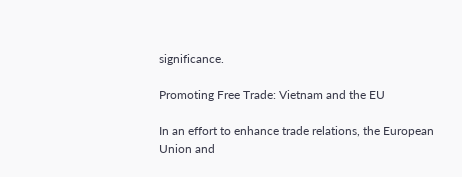significance.

Promoting Free Trade: Vietnam and the EU

In an effort to enhance trade relations, the European Union and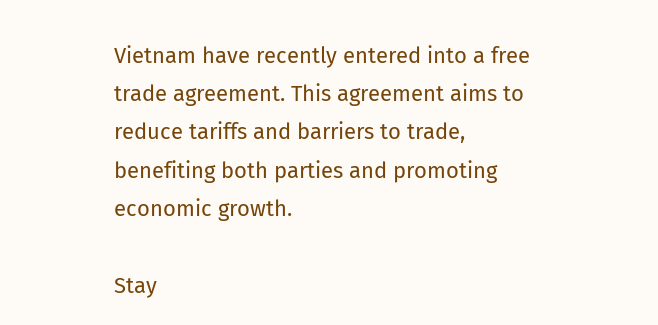Vietnam have recently entered into a free trade agreement. This agreement aims to reduce tariffs and barriers to trade, benefiting both parties and promoting economic growth.

Stay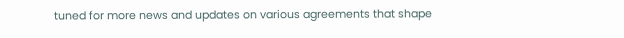tuned for more news and updates on various agreements that shape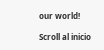our world!

Scroll al inicio